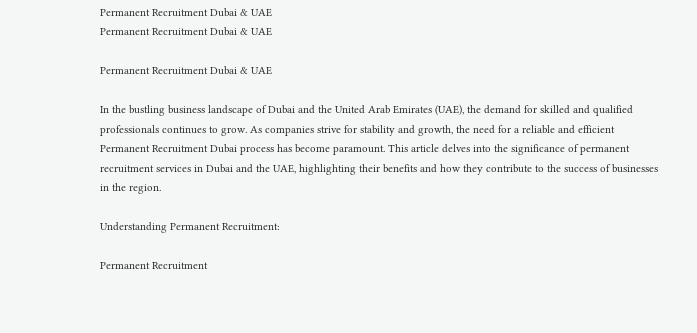Permanent Recruitment Dubai & UAE
Permanent Recruitment Dubai & UAE

Permanent Recruitment Dubai & UAE

In the bustling business landscape of Dubai and the United Arab Emirates (UAE), the demand for skilled and qualified professionals continues to grow. As companies strive for stability and growth, the need for a reliable and efficient Permanent Recruitment Dubai process has become paramount. This article delves into the significance of permanent recruitment services in Dubai and the UAE, highlighting their benefits and how they contribute to the success of businesses in the region.

Understanding Permanent Recruitment:

Permanent Recruitment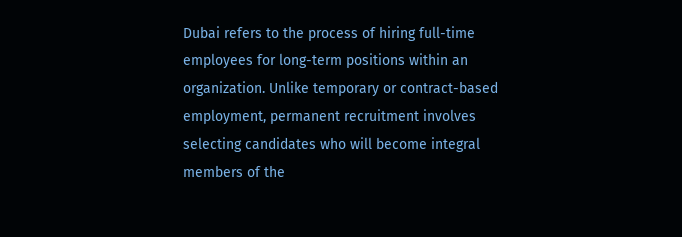Dubai refers to the process of hiring full-time employees for long-term positions within an organization. Unlike temporary or contract-based employment, permanent recruitment involves selecting candidates who will become integral members of the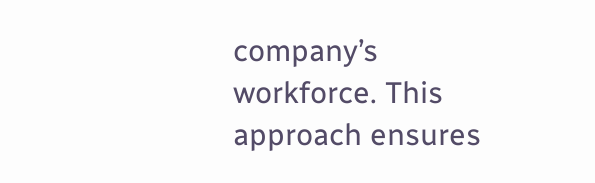company’s workforce. This approach ensures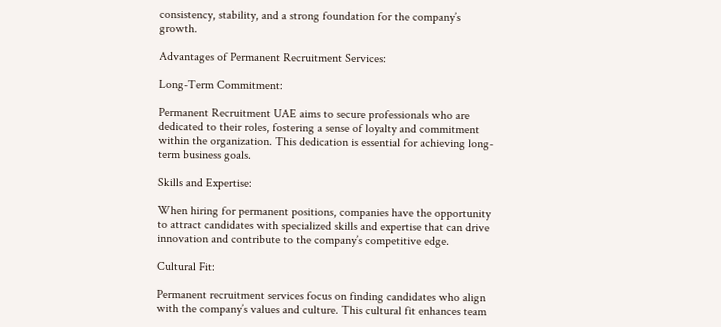consistency, stability, and a strong foundation for the company’s growth.

Advantages of Permanent Recruitment Services:

Long-Term Commitment:

Permanent Recruitment UAE aims to secure professionals who are dedicated to their roles, fostering a sense of loyalty and commitment within the organization. This dedication is essential for achieving long-term business goals.

Skills and Expertise:

When hiring for permanent positions, companies have the opportunity to attract candidates with specialized skills and expertise that can drive innovation and contribute to the company’s competitive edge.

Cultural Fit:

Permanent recruitment services focus on finding candidates who align with the company’s values and culture. This cultural fit enhances team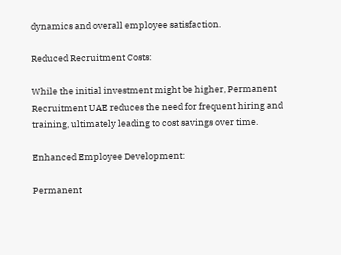dynamics and overall employee satisfaction.

Reduced Recruitment Costs:

While the initial investment might be higher, Permanent Recruitment UAE reduces the need for frequent hiring and training, ultimately leading to cost savings over time.

Enhanced Employee Development:

Permanent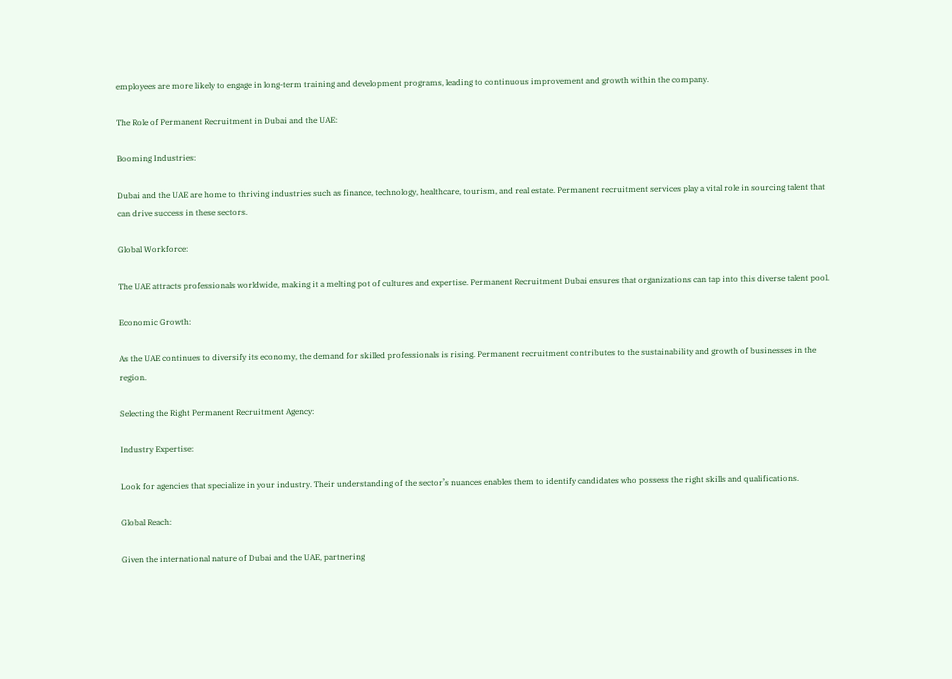employees are more likely to engage in long-term training and development programs, leading to continuous improvement and growth within the company.

The Role of Permanent Recruitment in Dubai and the UAE:

Booming Industries:

Dubai and the UAE are home to thriving industries such as finance, technology, healthcare, tourism, and real estate. Permanent recruitment services play a vital role in sourcing talent that can drive success in these sectors.

Global Workforce:

The UAE attracts professionals worldwide, making it a melting pot of cultures and expertise. Permanent Recruitment Dubai ensures that organizations can tap into this diverse talent pool.

Economic Growth:

As the UAE continues to diversify its economy, the demand for skilled professionals is rising. Permanent recruitment contributes to the sustainability and growth of businesses in the region.

Selecting the Right Permanent Recruitment Agency:

Industry Expertise:

Look for agencies that specialize in your industry. Their understanding of the sector’s nuances enables them to identify candidates who possess the right skills and qualifications.

Global Reach:

Given the international nature of Dubai and the UAE, partnering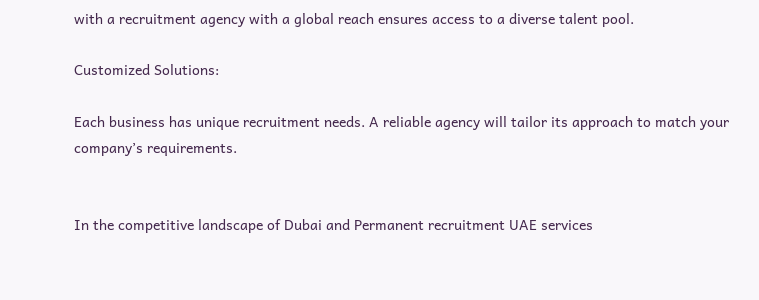with a recruitment agency with a global reach ensures access to a diverse talent pool.

Customized Solutions:

Each business has unique recruitment needs. A reliable agency will tailor its approach to match your company’s requirements.


In the competitive landscape of Dubai and Permanent recruitment UAE services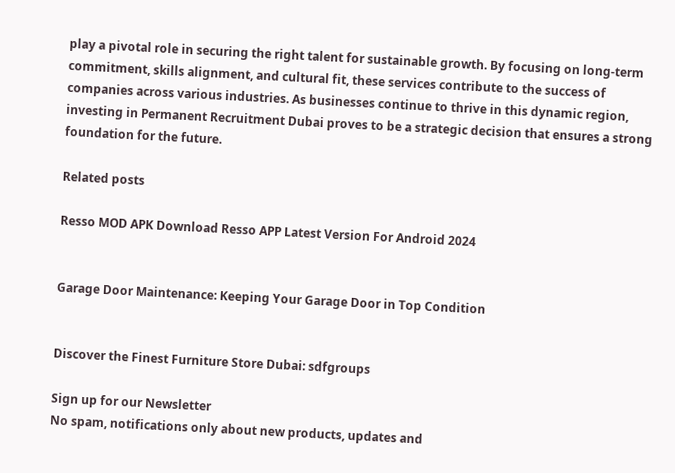play a pivotal role in securing the right talent for sustainable growth. By focusing on long-term commitment, skills alignment, and cultural fit, these services contribute to the success of companies across various industries. As businesses continue to thrive in this dynamic region, investing in Permanent Recruitment Dubai proves to be a strategic decision that ensures a strong foundation for the future.

Related posts

Resso MOD APK Download Resso APP Latest Version For Android 2024


Garage Door Maintenance: Keeping Your Garage Door in Top Condition


Discover the Finest Furniture Store Dubai: sdfgroups

Sign up for our Newsletter
No spam, notifications only about new products, updates and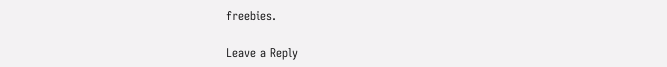freebies.

Leave a Reply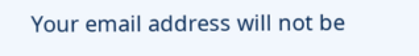Your email address will not be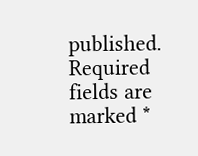published. Required fields are marked *